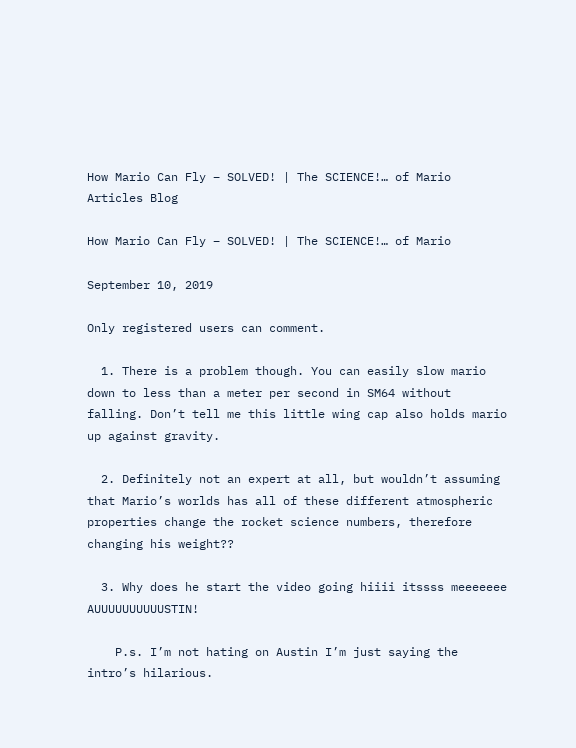How Mario Can Fly – SOLVED! | The SCIENCE!… of Mario
Articles Blog

How Mario Can Fly – SOLVED! | The SCIENCE!… of Mario

September 10, 2019

Only registered users can comment.

  1. There is a problem though. You can easily slow mario down to less than a meter per second in SM64 without falling. Don’t tell me this little wing cap also holds mario up against gravity.

  2. Definitely not an expert at all, but wouldn’t assuming that Mario’s worlds has all of these different atmospheric properties change the rocket science numbers, therefore changing his weight??

  3. Why does he start the video going hiiii itssss meeeeeee AUUUUUUUUUUSTIN!

    P.s. I’m not hating on Austin I’m just saying the intro’s hilarious.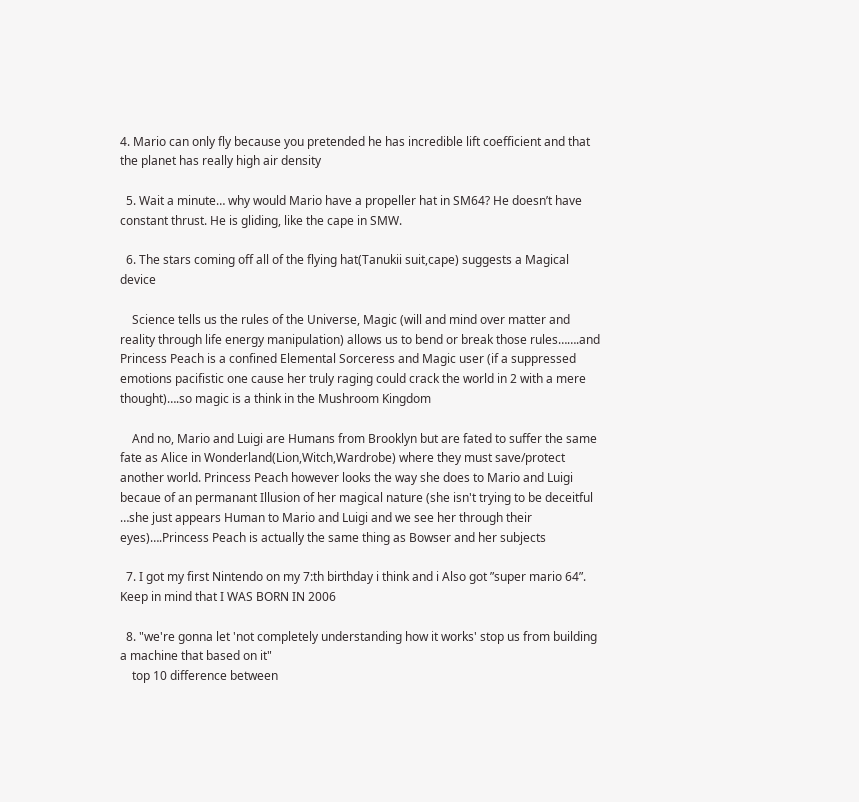4. Mario can only fly because you pretended he has incredible lift coefficient and that the planet has really high air density

  5. Wait a minute… why would Mario have a propeller hat in SM64? He doesn’t have constant thrust. He is gliding, like the cape in SMW.

  6. The stars coming off all of the flying hat(Tanukii suit,cape) suggests a Magical device

    Science tells us the rules of the Universe, Magic (will and mind over matter and reality through life energy manipulation) allows us to bend or break those rules…….and Princess Peach is a confined Elemental Sorceress and Magic user (if a suppressed emotions pacifistic one cause her truly raging could crack the world in 2 with a mere thought)….so magic is a think in the Mushroom Kingdom

    And no, Mario and Luigi are Humans from Brooklyn but are fated to suffer the same fate as Alice in Wonderland(Lion,Witch,Wardrobe) where they must save/protect another world. Princess Peach however looks the way she does to Mario and Luigi becaue of an permanant Illusion of her magical nature (she isn't trying to be deceitful …she just appears Human to Mario and Luigi and we see her through their eyes)….Princess Peach is actually the same thing as Bowser and her subjects

  7. I got my first Nintendo on my 7:th birthday i think and i Also got ”super mario 64”. Keep in mind that I WAS BORN IN 2006

  8. "we're gonna let 'not completely understanding how it works' stop us from building a machine that based on it"
    top 10 difference between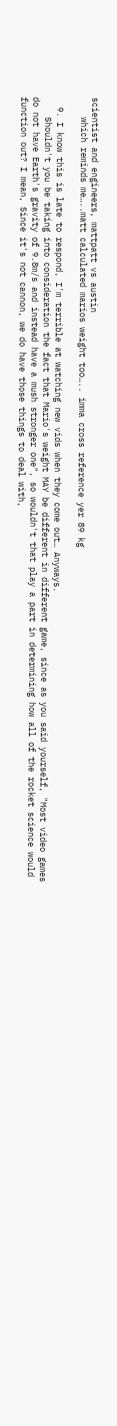scientist and engineers, mattpatt vs austin
    which reminds me…..matt calculated marios weight too….. imma cross reference yer 89 kg

  9. I know this is late to respond, I'm terrible at watching new vids when they come out… Anyways.
    Shouldn't you be taking into consideration the fact that Mario's weight MAY be different in different game, since as you said yourself, "Most video games do not have Earth's gravity of 9.8m/s and instead have a mush stronger one", so wouldn't that play a part in determining how all of the rocket science would function out? I mean, Since it's not cannon, we do have those things to deal with,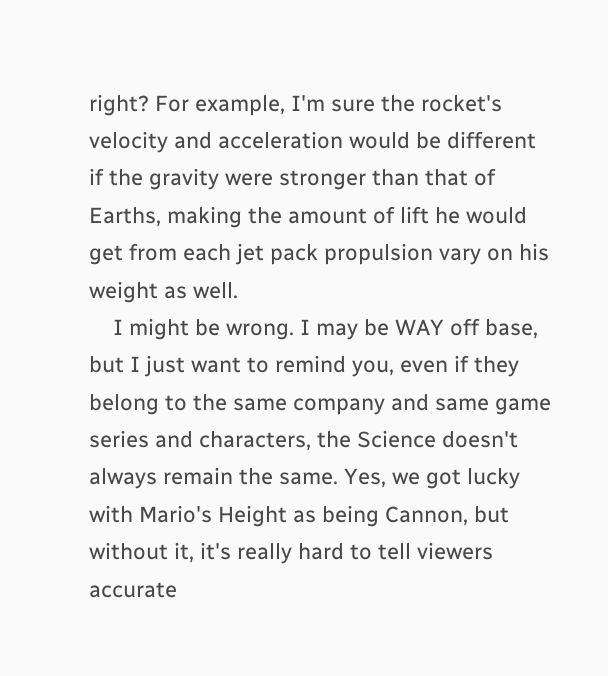right? For example, I'm sure the rocket's velocity and acceleration would be different if the gravity were stronger than that of Earths, making the amount of lift he would get from each jet pack propulsion vary on his weight as well.
    I might be wrong. I may be WAY off base, but I just want to remind you, even if they belong to the same company and same game series and characters, the Science doesn't always remain the same. Yes, we got lucky with Mario's Height as being Cannon, but without it, it's really hard to tell viewers accurate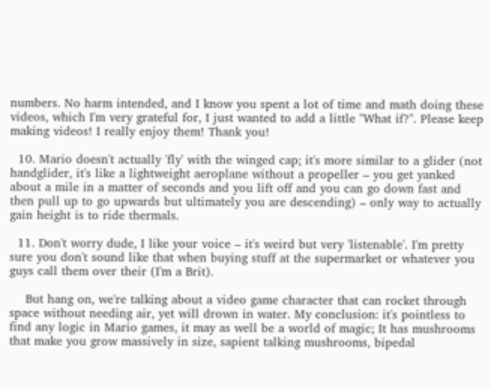numbers. No harm intended, and I know you spent a lot of time and math doing these videos, which I'm very grateful for, I just wanted to add a little "What if?". Please keep making videos! I really enjoy them! Thank you!

  10. Mario doesn't actually 'fly' with the winged cap; it's more similar to a glider (not handglider, it's like a lightweight aeroplane without a propeller – you get yanked about a mile in a matter of seconds and you lift off and you can go down fast and then pull up to go upwards but ultimately you are descending) – only way to actually gain height is to ride thermals.

  11. Don't worry dude, I like your voice – it's weird but very 'listenable'. I'm pretty sure you don't sound like that when buying stuff at the supermarket or whatever you guys call them over their (I'm a Brit).

    But hang on, we're talking about a video game character that can rocket through space without needing air, yet will drown in water. My conclusion: it's pointless to find any logic in Mario games, it may as well be a world of magic; It has mushrooms that make you grow massively in size, sapient talking mushrooms, bipedal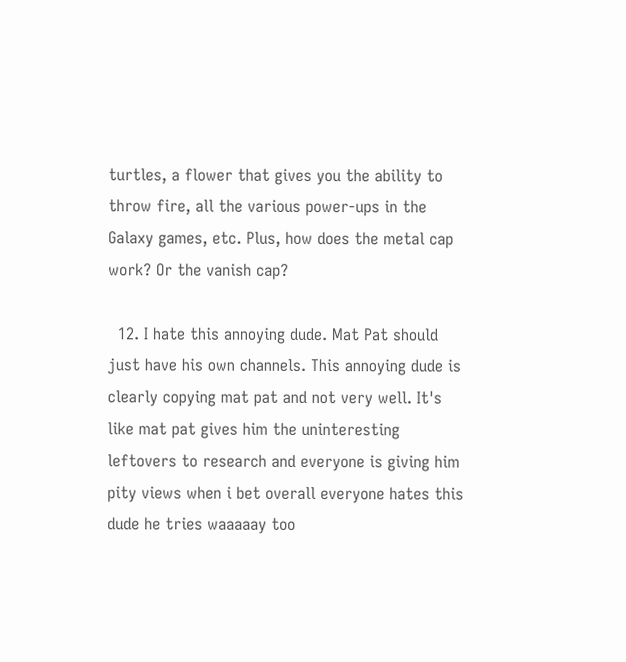turtles, a flower that gives you the ability to throw fire, all the various power-ups in the Galaxy games, etc. Plus, how does the metal cap work? Or the vanish cap?

  12. I hate this annoying dude. Mat Pat should just have his own channels. This annoying dude is clearly copying mat pat and not very well. It's like mat pat gives him the uninteresting leftovers to research and everyone is giving him pity views when i bet overall everyone hates this dude he tries waaaaay too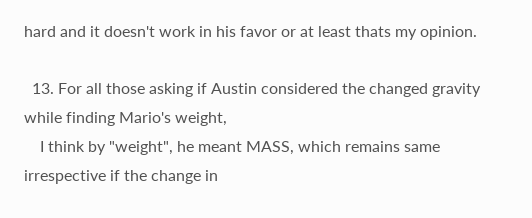hard and it doesn't work in his favor or at least thats my opinion.

  13. For all those asking if Austin considered the changed gravity while finding Mario's weight,
    I think by "weight", he meant MASS, which remains same irrespective if the change in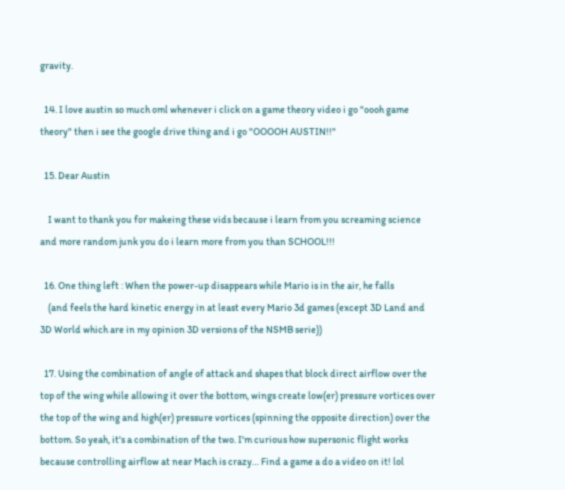gravity.

  14. I love austin so much oml whenever i click on a game theory video i go "oooh game theory" then i see the google drive thing and i go "OOOOH AUSTIN!!"

  15. Dear Austin

    I want to thank you for makeing these vids because i learn from you screaming science and more random junk you do i learn more from you than SCHOOL!!!

  16. One thing left : When the power-up disappears while Mario is in the air, he falls
    (and feels the hard kinetic energy in at least every Mario 3d games (except 3D Land and 3D World which are in my opinion 3D versions of the NSMB serie))

  17. Using the combination of angle of attack and shapes that block direct airflow over the top of the wing while allowing it over the bottom, wings create low(er) pressure vortices over the top of the wing and high(er) pressure vortices (spinning the opposite direction) over the bottom. So yeah, it's a combination of the two. I'm curious how supersonic flight works because controlling airflow at near Mach is crazy… Find a game a do a video on it! lol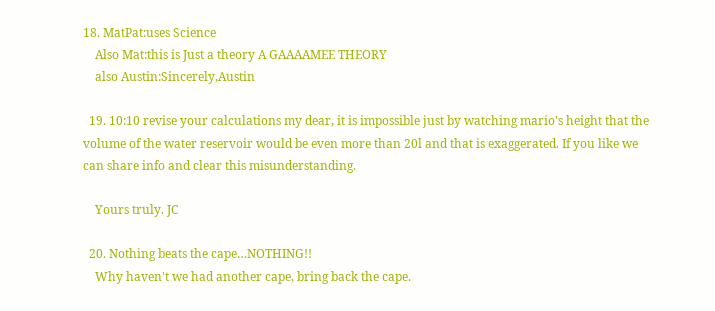18. MatPat:uses Science
    Also Mat:this is Just a theory A GAAAAMEE THEORY
    also Austin:Sincerely,Austin

  19. 10:10 revise your calculations my dear, it is impossible just by watching mario's height that the volume of the water reservoir would be even more than 20l and that is exaggerated. If you like we can share info and clear this misunderstanding.

    Yours truly. JC

  20. Nothing beats the cape…NOTHING!!
    Why haven't we had another cape, bring back the cape.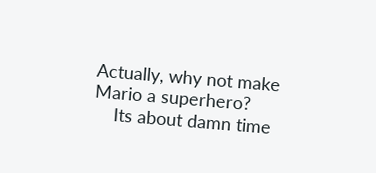Actually, why not make Mario a superhero?
    Its about damn time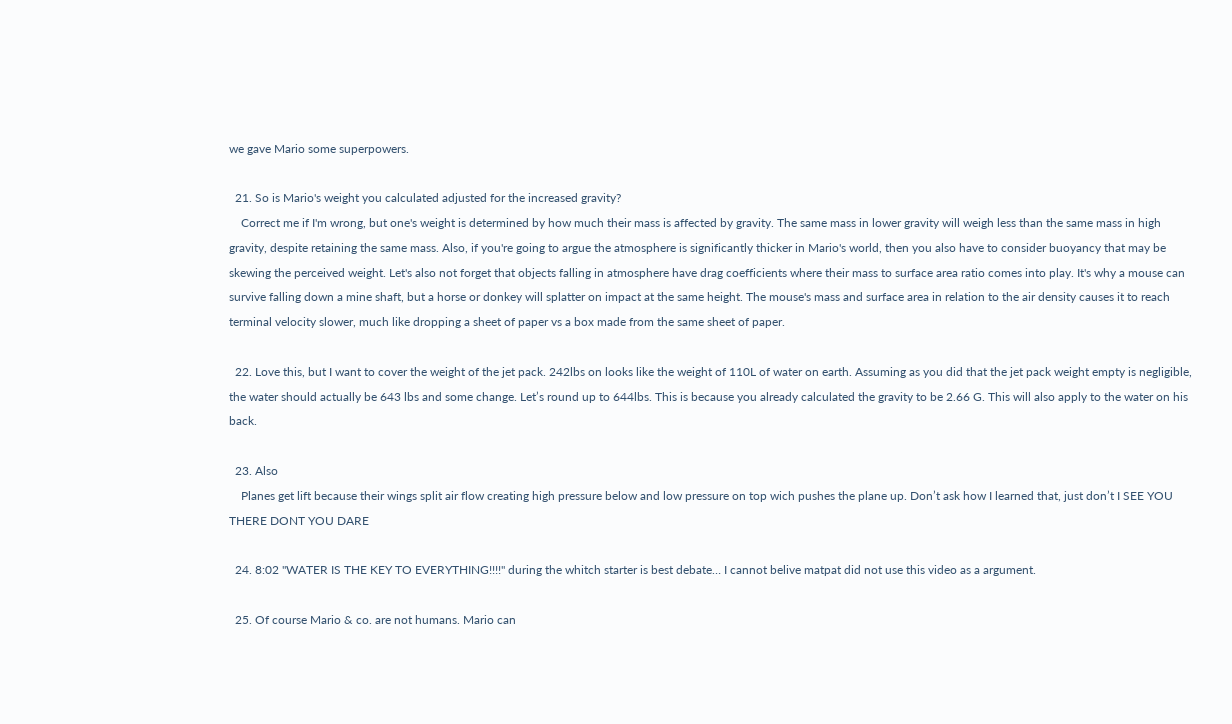we gave Mario some superpowers.

  21. So is Mario's weight you calculated adjusted for the increased gravity?
    Correct me if I'm wrong, but one's weight is determined by how much their mass is affected by gravity. The same mass in lower gravity will weigh less than the same mass in high gravity, despite retaining the same mass. Also, if you're going to argue the atmosphere is significantly thicker in Mario's world, then you also have to consider buoyancy that may be skewing the perceived weight. Let's also not forget that objects falling in atmosphere have drag coefficients where their mass to surface area ratio comes into play. It's why a mouse can survive falling down a mine shaft, but a horse or donkey will splatter on impact at the same height. The mouse's mass and surface area in relation to the air density causes it to reach terminal velocity slower, much like dropping a sheet of paper vs a box made from the same sheet of paper.

  22. Love this, but I want to cover the weight of the jet pack. 242lbs on looks like the weight of 110L of water on earth. Assuming as you did that the jet pack weight empty is negligible, the water should actually be 643 lbs and some change. Let’s round up to 644lbs. This is because you already calculated the gravity to be 2.66 G. This will also apply to the water on his back.

  23. Also
    Planes get lift because their wings split air flow creating high pressure below and low pressure on top wich pushes the plane up. Don’t ask how I learned that, just don’t I SEE YOU THERE DONT YOU DARE

  24. 8:02 "WATER IS THE KEY TO EVERYTHING!!!!" during the whitch starter is best debate… I cannot belive matpat did not use this video as a argument.

  25. Of course Mario & co. are not humans. Mario can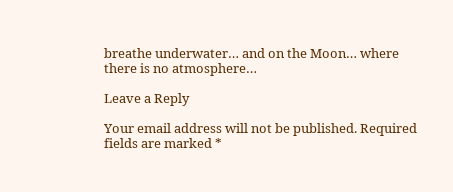breathe underwater… and on the Moon… where there is no atmosphere…

Leave a Reply

Your email address will not be published. Required fields are marked *